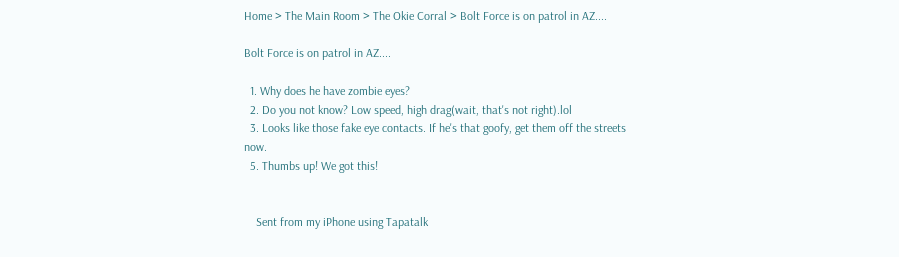Home > The Main Room > The Okie Corral > Bolt Force is on patrol in AZ....

Bolt Force is on patrol in AZ....

  1. Why does he have zombie eyes?
  2. Do you not know? Low speed, high drag(wait, that's not right).lol
  3. Looks like those fake eye contacts. If he's that goofy, get them off the streets now.
  5. Thumbs up! We got this!


    Sent from my iPhone using Tapatalk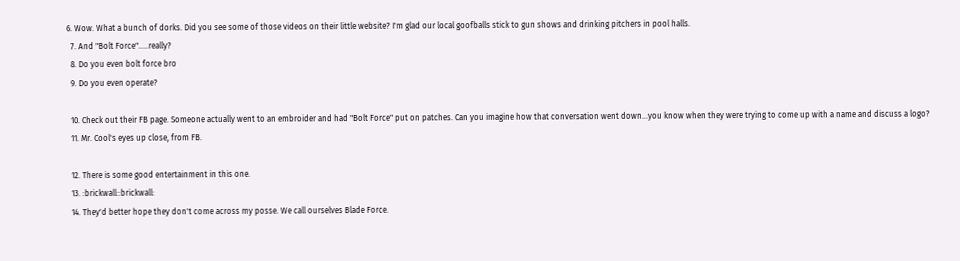6. Wow. What a bunch of dorks. Did you see some of those videos on their little website? I'm glad our local goofballs stick to gun shows and drinking pitchers in pool halls.
  7. And "Bolt Force".....really?
  8. Do you even bolt force bro
  9. Do you even operate?

  10. Check out their FB page. Someone actually went to an embroider and had "Bolt Force" put on patches. Can you imagine how that conversation went down...you know when they were trying to come up with a name and discuss a logo?
  11. Mr. Cool's eyes up close, from FB.

  12. There is some good entertainment in this one.
  13. :brickwall::brickwall:
  14. They'd better hope they don't come across my posse. We call ourselves Blade Force.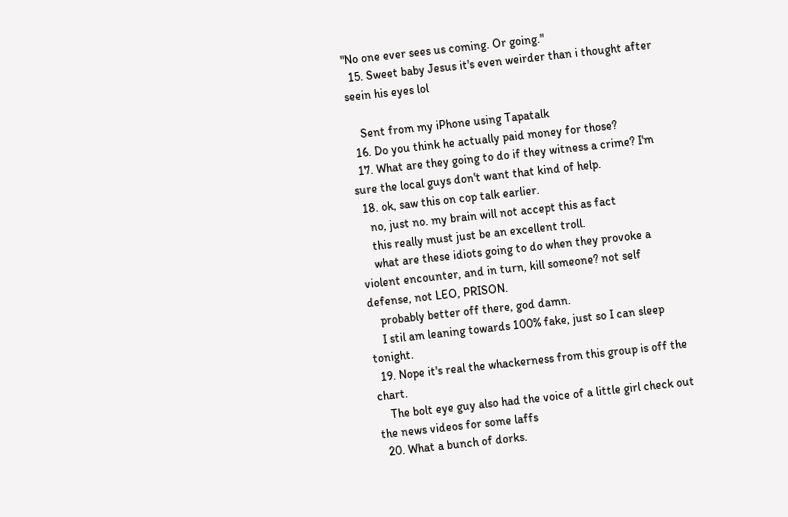"No one ever sees us coming. Or going."
  15. Sweet baby Jesus it's even weirder than i thought after seein his eyes lol

    Sent from my iPhone using Tapatalk
  16. Do you think he actually paid money for those?
  17. What are they going to do if they witness a crime? I'm sure the local guys don't want that kind of help.
  18. ok, saw this on cop talk earlier.
    no, just no. my brain will not accept this as fact
    this really must just be an excellent troll.
    what are these idiots going to do when they provoke a violent encounter, and in turn, kill someone? not self defense, not LEO, PRISON.
    probably better off there, god damn.
    I stil am leaning towards 100% fake, just so I can sleep tonight.
  19. Nope it's real the whackerness from this group is off the chart.
    The bolt eye guy also had the voice of a little girl check out the news videos for some laffs
  20. What a bunch of dorks.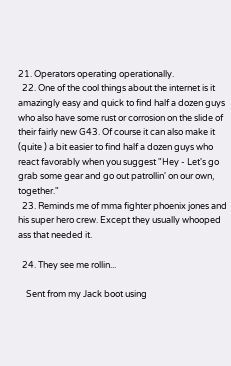21. Operators operating operationally.
  22. One of the cool things about the internet is it amazingly easy and quick to find half a dozen guys who also have some rust or corrosion on the slide of their fairly new G43. Of course it can also make it (quite ) a bit easier to find half a dozen guys who react favorably when you suggest "Hey - Let's go grab some gear and go out patrollin' on our own, together."
  23. Reminds me of mma fighter phoenix jones and his super hero crew. Except they usually whooped ass that needed it.

  24. They see me rollin...

    Sent from my Jack boot using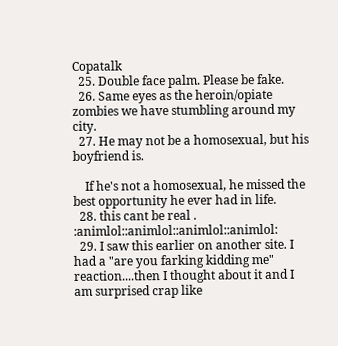Copatalk
  25. Double face palm. Please be fake.
  26. Same eyes as the heroin/opiate zombies we have stumbling around my city.
  27. He may not be a homosexual, but his boyfriend is.

    If he's not a homosexual, he missed the best opportunity he ever had in life.
  28. this cant be real . :animlol::animlol::animlol::animlol:
  29. I saw this earlier on another site. I had a "are you farking kidding me" reaction....then I thought about it and I am surprised crap like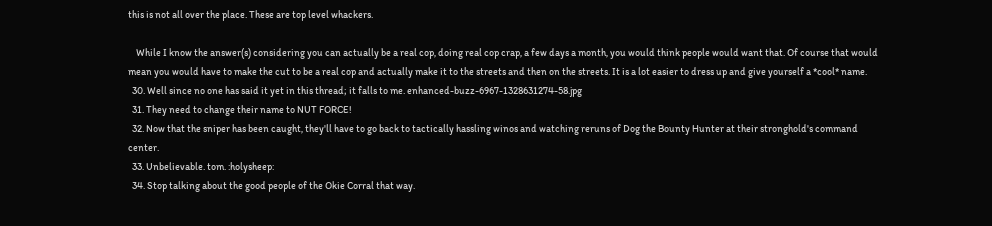this is not all over the place. These are top level whackers.

    While I know the answer(s) considering you can actually be a real cop, doing real cop crap, a few days a month, you would think people would want that. Of course that would mean you would have to make the cut to be a real cop and actually make it to the streets and then on the streets. It is a lot easier to dress up and give yourself a *cool* name.
  30. Well since no one has said it yet in this thread; it falls to me. enhanced-buzz-6967-1328631274-58.jpg
  31. They need to change their name to NUT FORCE!
  32. Now that the sniper has been caught, they'll have to go back to tactically hassling winos and watching reruns of Dog the Bounty Hunter at their stronghold's command center.
  33. Unbelievable. tom. :holysheep:
  34. Stop talking about the good people of the Okie Corral that way.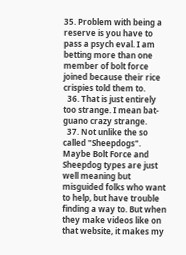35. Problem with being a reserve is you have to pass a psych eval. I am betting more than one member of bolt force joined because their rice crispies told them to.
  36. That is just entirely too strange. I mean bat-guano crazy strange.
  37. Not unlike the so called "Sheepdogs". Maybe Bolt Force and Sheepdog types are just well meaning but misguided folks who want to help, but have trouble finding a way to. But when they make videos like on that website, it makes my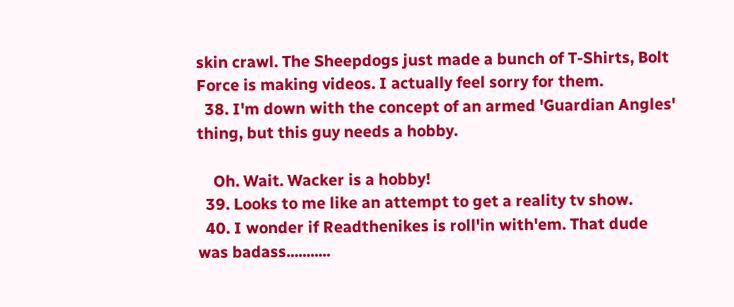skin crawl. The Sheepdogs just made a bunch of T-Shirts, Bolt Force is making videos. I actually feel sorry for them.
  38. I'm down with the concept of an armed 'Guardian Angles' thing, but this guy needs a hobby.

    Oh. Wait. Wacker is a hobby!
  39. Looks to me like an attempt to get a reality tv show.
  40. I wonder if Readthenikes is roll'in with'em. That dude was badass...........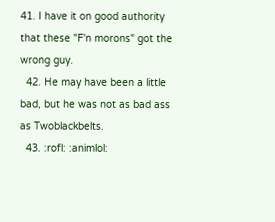41. I have it on good authority that these "F'n morons" got the wrong guy.
  42. He may have been a little bad, but he was not as bad ass as Twoblackbelts.
  43. :rofl: :animlol: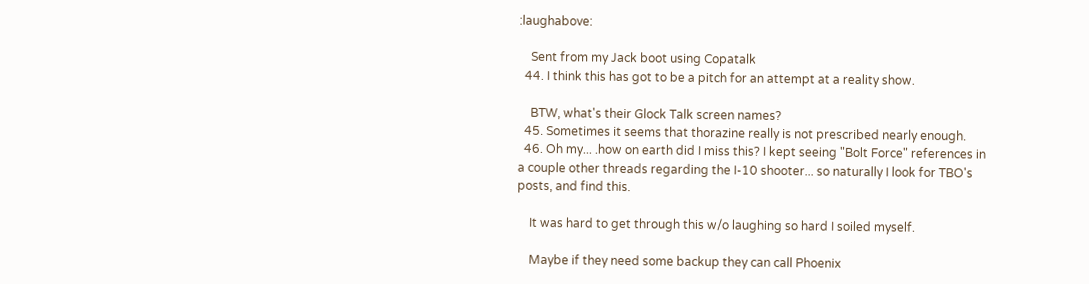:laughabove:

    Sent from my Jack boot using Copatalk
  44. I think this has got to be a pitch for an attempt at a reality show.

    BTW, what's their Glock Talk screen names?
  45. Sometimes it seems that thorazine really is not prescribed nearly enough.
  46. Oh my... .how on earth did I miss this? I kept seeing "Bolt Force" references in a couple other threads regarding the I-10 shooter... so naturally I look for TBO's posts, and find this.

    It was hard to get through this w/o laughing so hard I soiled myself.

    Maybe if they need some backup they can call Phoenix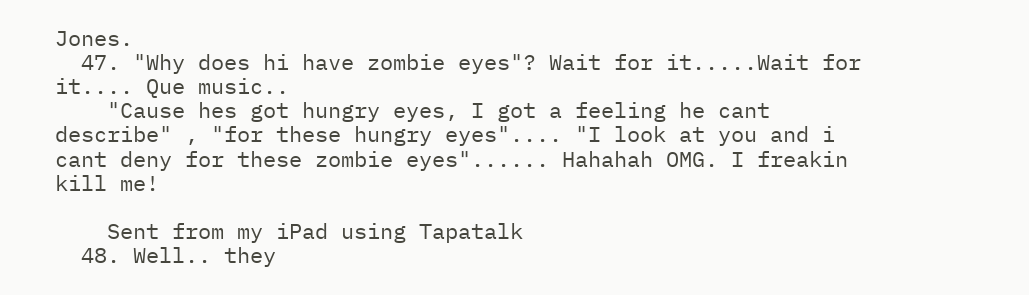Jones.
  47. "Why does hi have zombie eyes"? Wait for it.....Wait for it.... Que music..
    "Cause hes got hungry eyes, I got a feeling he cant describe" , "for these hungry eyes".... "I look at you and i cant deny for these zombie eyes"...... Hahahah OMG. I freakin kill me!

    Sent from my iPad using Tapatalk
  48. Well.. they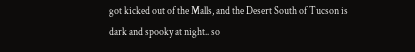got kicked out of the Malls, and the Desert South of Tucson is dark and spooky at night.. so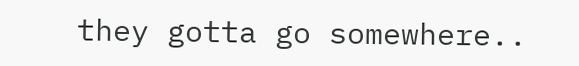they gotta go somewhere..